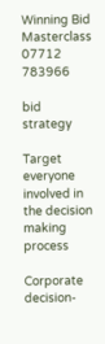Winning Bid Masterclass
07712 783966

bid strategy

Target everyone involved in the decision making process

Corporate decision-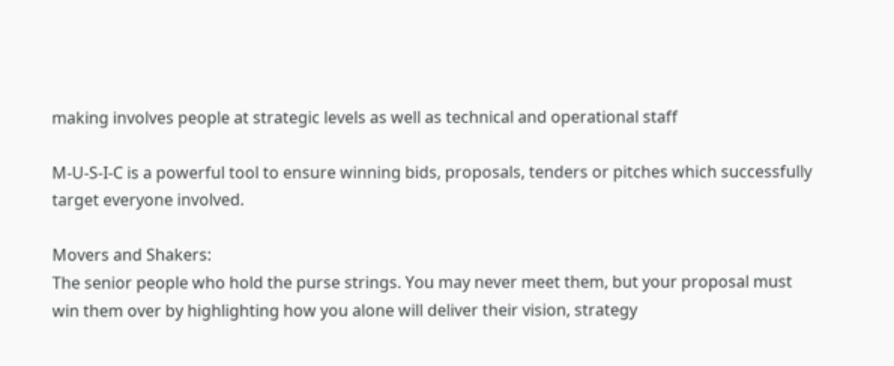making involves people at strategic levels as well as technical and operational staff

M-U-S-I-C is a powerful tool to ensure winning bids, proposals, tenders or pitches which successfully target everyone involved.

Movers and Shakers:
The senior people who hold the purse strings. You may never meet them, but your proposal must win them over by highlighting how you alone will deliver their vision, strategy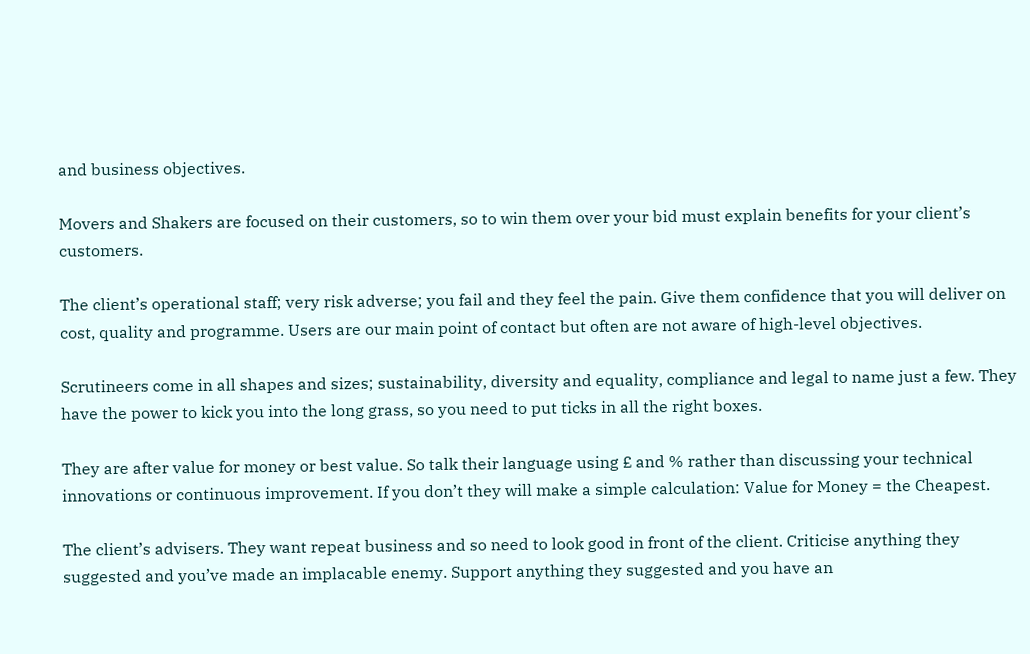and business objectives.

Movers and Shakers are focused on their customers, so to win them over your bid must explain benefits for your client’s customers.

The client’s operational staff; very risk adverse; you fail and they feel the pain. Give them confidence that you will deliver on cost, quality and programme. Users are our main point of contact but often are not aware of high-level objectives.

Scrutineers come in all shapes and sizes; sustainability, diversity and equality, compliance and legal to name just a few. They have the power to kick you into the long grass, so you need to put ticks in all the right boxes.

They are after value for money or best value. So talk their language using £ and % rather than discussing your technical innovations or continuous improvement. If you don’t they will make a simple calculation: Value for Money = the Cheapest.

The client’s advisers. They want repeat business and so need to look good in front of the client. Criticise anything they suggested and you’ve made an implacable enemy. Support anything they suggested and you have an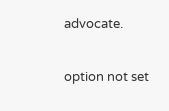advocate.

option not set